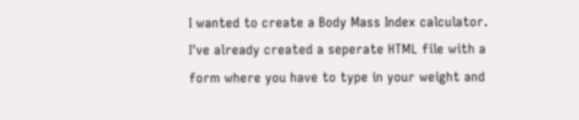I wanted to create a Body Mass Index calculator. I've already created a seperate HTML file with a form where you have to type in your weight and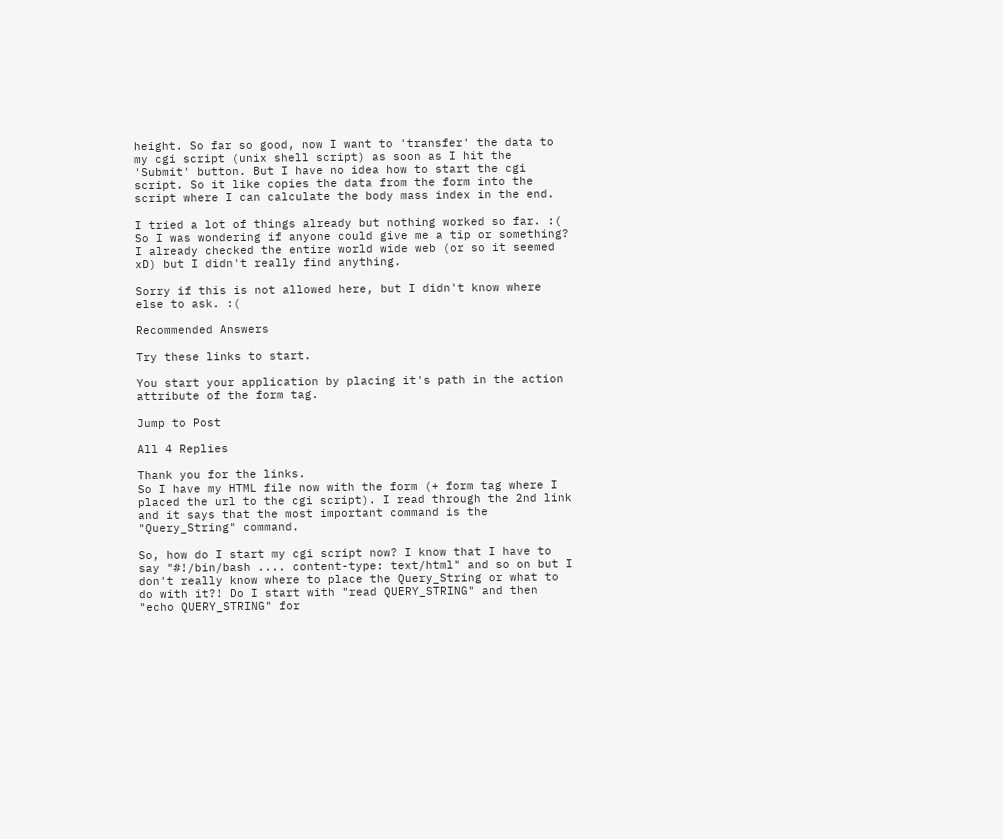height. So far so good, now I want to 'transfer' the data to my cgi script (unix shell script) as soon as I hit the 'Submit' button. But I have no idea how to start the cgi script. So it like copies the data from the form into the script where I can calculate the body mass index in the end.

I tried a lot of things already but nothing worked so far. :( So I was wondering if anyone could give me a tip or something? I already checked the entire world wide web (or so it seemed xD) but I didn't really find anything.

Sorry if this is not allowed here, but I didn't know where else to ask. :(

Recommended Answers

Try these links to start.

You start your application by placing it's path in the action attribute of the form tag.

Jump to Post

All 4 Replies

Thank you for the links.
So I have my HTML file now with the form (+ form tag where I placed the url to the cgi script). I read through the 2nd link and it says that the most important command is the "Query_String" command.

So, how do I start my cgi script now? I know that I have to say "#!/bin/bash .... content-type: text/html" and so on but I don't really know where to place the Query_String or what to do with it?! Do I start with "read QUERY_STRING" and then "echo QUERY_STRING" for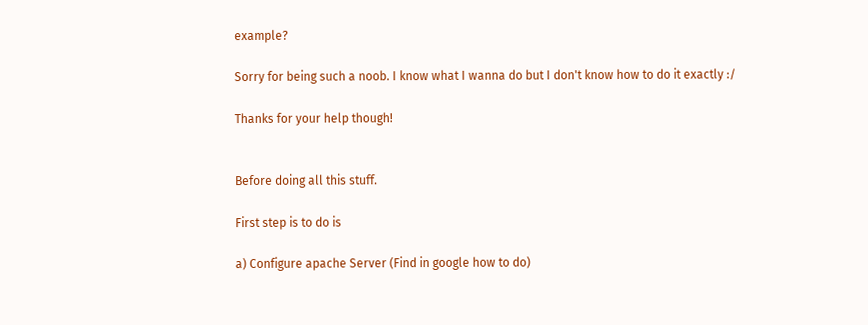example?

Sorry for being such a noob. I know what I wanna do but I don't know how to do it exactly :/

Thanks for your help though!


Before doing all this stuff.

First step is to do is

a) Configure apache Server (Find in google how to do)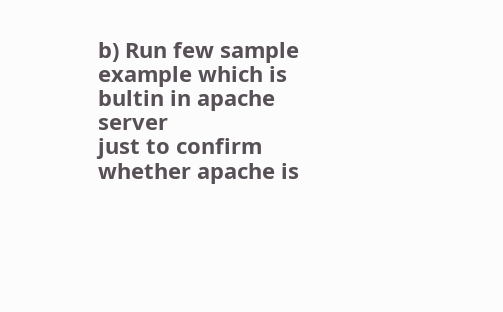b) Run few sample example which is bultin in apache server
just to confirm whether apache is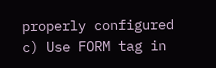properly configured
c) Use FORM tag in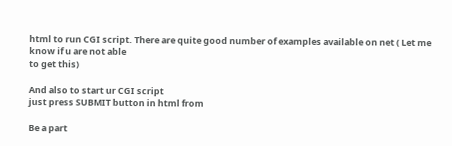html to run CGI script. There are quite good number of examples available on net ( Let me know if u are not able
to get this)

And also to start ur CGI script
just press SUBMIT button in html from

Be a part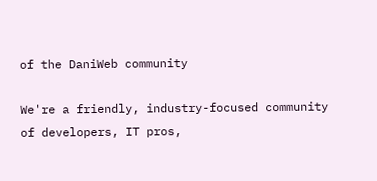of the DaniWeb community

We're a friendly, industry-focused community of developers, IT pros,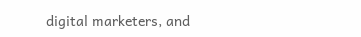digital marketers, and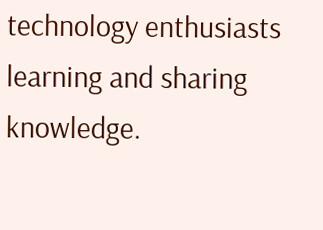technology enthusiasts learning and sharing knowledge.